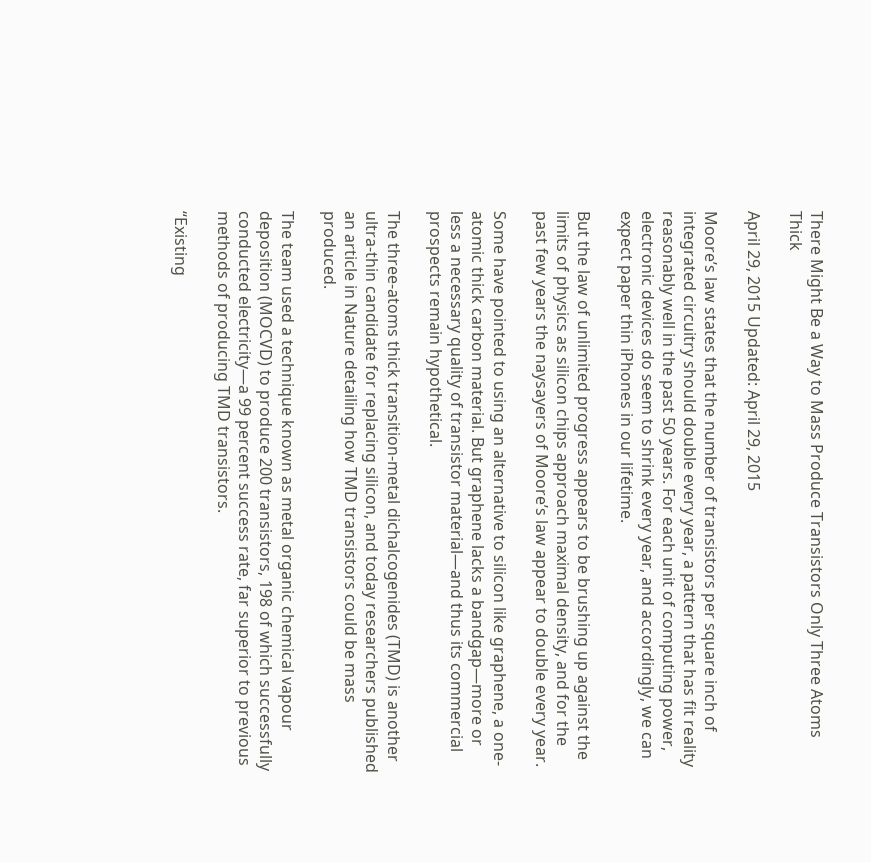There Might Be a Way to Mass Produce Transistors Only Three Atoms Thick

April 29, 2015 Updated: April 29, 2015

Moore’s law states that the number of transistors per square inch of integrated circuitry should double every year, a pattern that has fit reality reasonably well in the past 50 years. For each unit of computing power, electronic devices do seem to shrink every year, and accordingly, we can expect paper thin iPhones in our lifetime.

But the law of unlimited progress appears to be brushing up against the limits of physics as silicon chips approach maximal density, and for the past few years the naysayers of Moore’s law appear to double every year.

Some have pointed to using an alternative to silicon like graphene, a one-atomic thick carbon material. But graphene lacks a bandgap—more or less a necessary quality of transistor material—and thus its commercial prospects remain hypothetical.

The three-atoms thick transition-metal dichalcogenides (TMD) is another ultra-thin candidate for replacing silicon, and today researchers published an article in Nature detailing how TMD transistors could be mass produced.

The team used a technique known as metal organic chemical vapour deposition (MOCVD) to produce 200 transistors, 198 of which successfully conducted electricity—a 99 percent success rate, far superior to previous methods of producing TMD transistors.

“Existing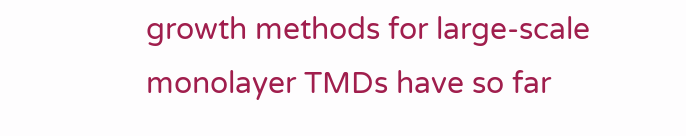growth methods for large-scale monolayer TMDs have so far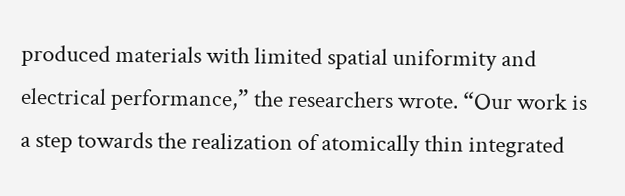produced materials with limited spatial uniformity and electrical performance,” the researchers wrote. “Our work is a step towards the realization of atomically thin integrated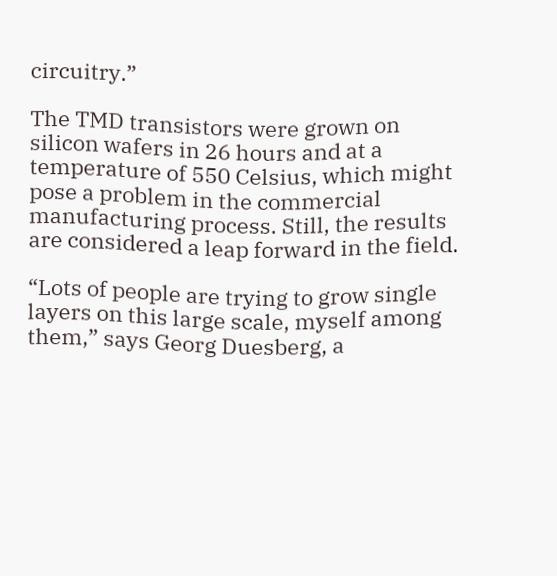circuitry.”

The TMD transistors were grown on silicon wafers in 26 hours and at a temperature of 550 Celsius, which might pose a problem in the commercial manufacturing process. Still, the results are considered a leap forward in the field.

“Lots of people are trying to grow single layers on this large scale, myself among them,” says Georg Duesberg, a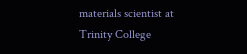materials scientist at Trinity College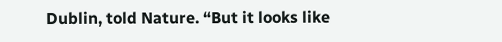Dublin, told Nature. “But it looks like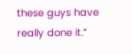these guys have really done it.”